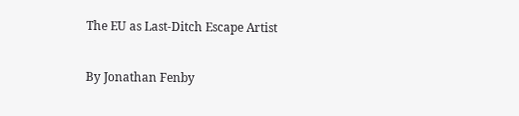The EU as Last-Ditch Escape Artist

By Jonathan Fenby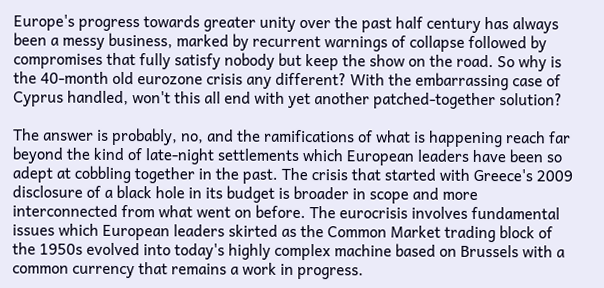Europe's progress towards greater unity over the past half century has always been a messy business, marked by recurrent warnings of collapse followed by compromises that fully satisfy nobody but keep the show on the road. So why is the 40-month old eurozone crisis any different? With the embarrassing case of Cyprus handled, won't this all end with yet another patched-together solution?

The answer is probably, no, and the ramifications of what is happening reach far beyond the kind of late-night settlements which European leaders have been so adept at cobbling together in the past. The crisis that started with Greece's 2009 disclosure of a black hole in its budget is broader in scope and more interconnected from what went on before. The eurocrisis involves fundamental issues which European leaders skirted as the Common Market trading block of the 1950s evolved into today's highly complex machine based on Brussels with a common currency that remains a work in progress.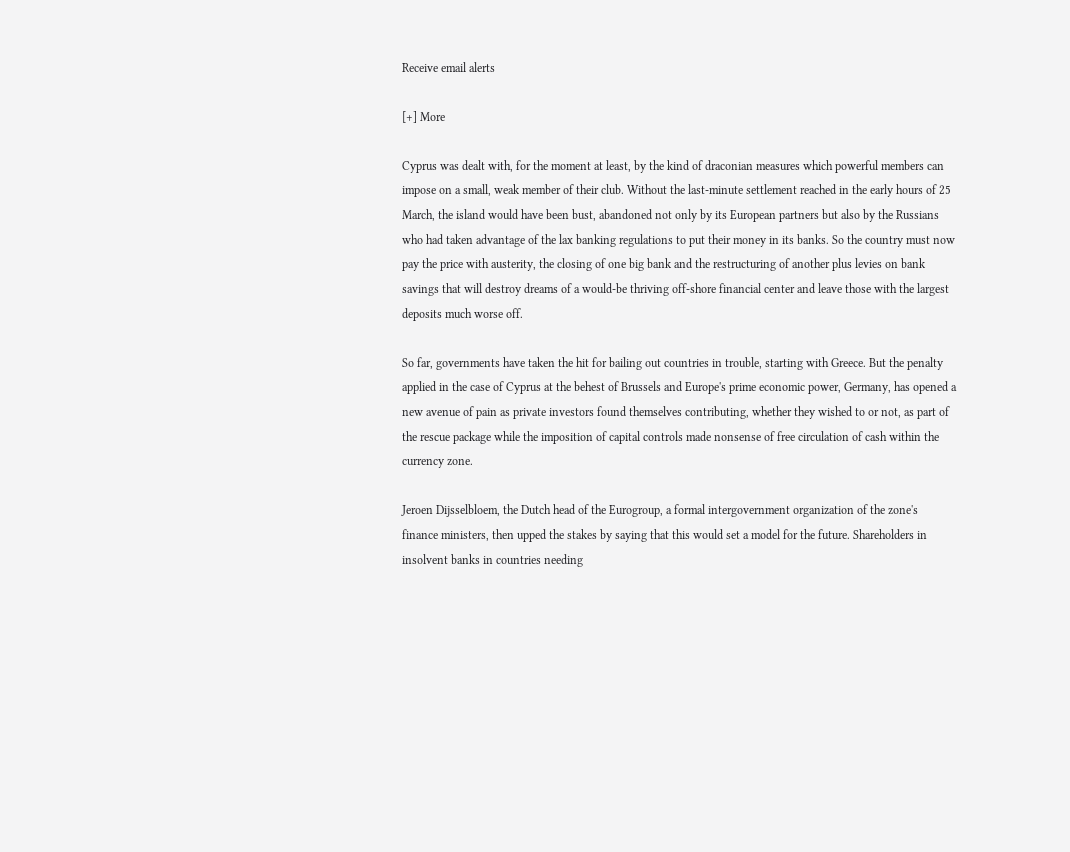Receive email alerts

[+] More

Cyprus was dealt with, for the moment at least, by the kind of draconian measures which powerful members can impose on a small, weak member of their club. Without the last-minute settlement reached in the early hours of 25 March, the island would have been bust, abandoned not only by its European partners but also by the Russians who had taken advantage of the lax banking regulations to put their money in its banks. So the country must now pay the price with austerity, the closing of one big bank and the restructuring of another plus levies on bank savings that will destroy dreams of a would-be thriving off-shore financial center and leave those with the largest deposits much worse off.

So far, governments have taken the hit for bailing out countries in trouble, starting with Greece. But the penalty applied in the case of Cyprus at the behest of Brussels and Europe's prime economic power, Germany, has opened a new avenue of pain as private investors found themselves contributing, whether they wished to or not, as part of the rescue package while the imposition of capital controls made nonsense of free circulation of cash within the currency zone.

Jeroen Dijsselbloem, the Dutch head of the Eurogroup, a formal intergovernment organization of the zone's finance ministers, then upped the stakes by saying that this would set a model for the future. Shareholders in insolvent banks in countries needing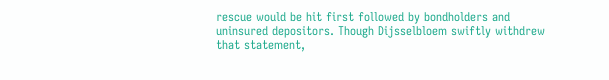rescue would be hit first followed by bondholders and uninsured depositors. Though Dijsselbloem swiftly withdrew that statement,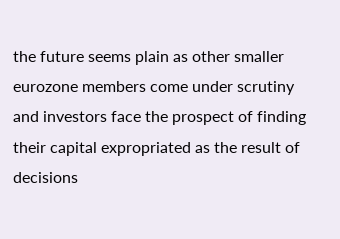the future seems plain as other smaller eurozone members come under scrutiny and investors face the prospect of finding their capital expropriated as the result of decisions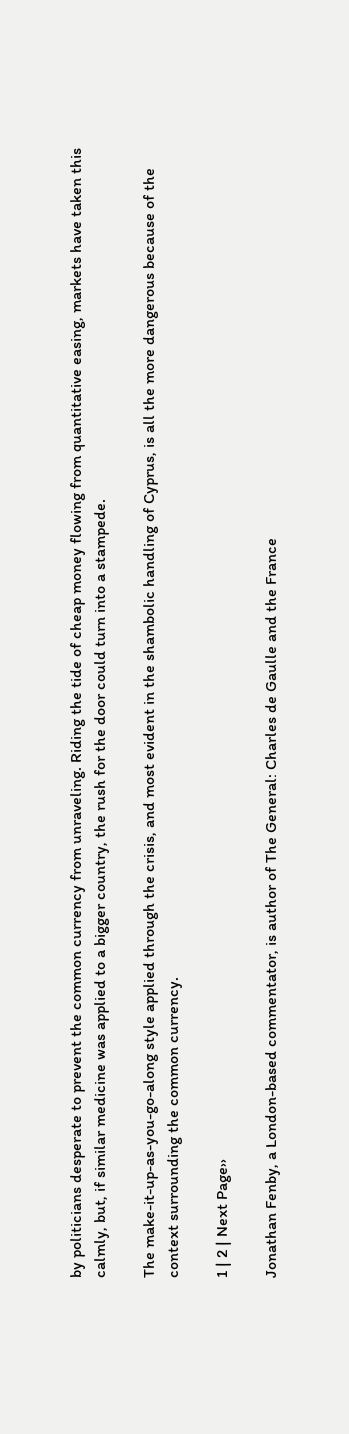by politicians desperate to prevent the common currency from unraveling. Riding the tide of cheap money flowing from quantitative easing, markets have taken this calmly, but, if similar medicine was applied to a bigger country, the rush for the door could turn into a stampede.

The make-it-up-as-you-go-along style applied through the crisis, and most evident in the shambolic handling of Cyprus, is all the more dangerous because of the context surrounding the common currency.

1 | 2 | Next Page››

Jonathan Fenby, a London-based commentator, is author of The General: Charles de Gaulle and the France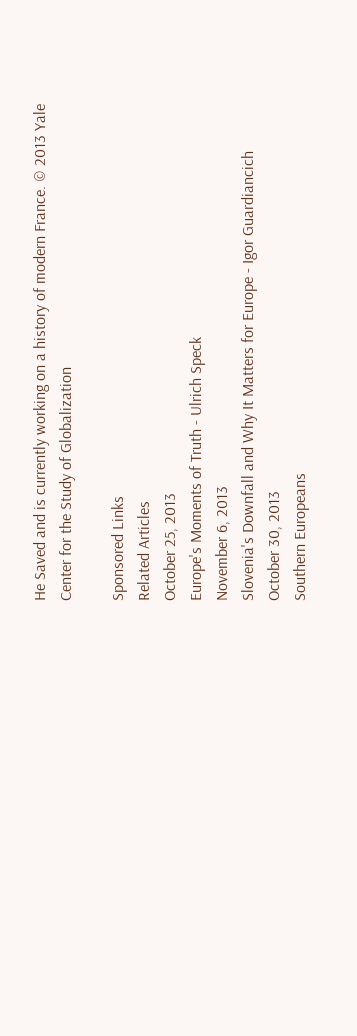He Saved and is currently working on a history of modern France. © 2013 Yale Center for the Study of Globalization

Sponsored Links
Related Articles
October 25, 2013
Europe's Moments of Truth - Ulrich Speck
November 6, 2013
Slovenia's Downfall and Why It Matters for Europe - Igor Guardiancich
October 30, 2013
Southern Europeans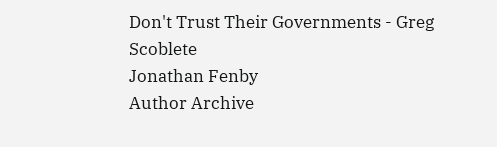Don't Trust Their Governments - Greg Scoblete
Jonathan Fenby
Author Archive